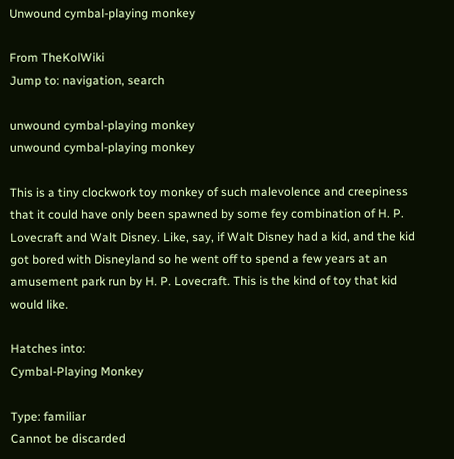Unwound cymbal-playing monkey

From TheKolWiki
Jump to: navigation, search

unwound cymbal-playing monkey
unwound cymbal-playing monkey

This is a tiny clockwork toy monkey of such malevolence and creepiness that it could have only been spawned by some fey combination of H. P. Lovecraft and Walt Disney. Like, say, if Walt Disney had a kid, and the kid got bored with Disneyland so he went off to spend a few years at an amusement park run by H. P. Lovecraft. This is the kind of toy that kid would like.

Hatches into:
Cymbal-Playing Monkey

Type: familiar
Cannot be discarded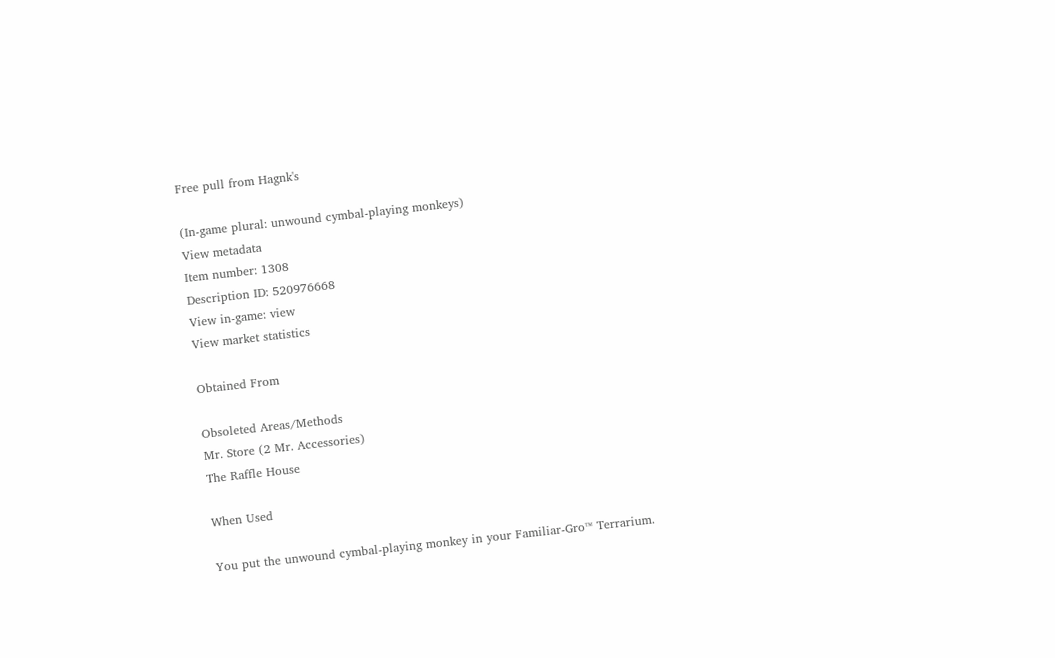Free pull from Hagnk's

(In-game plural: unwound cymbal-playing monkeys)
View metadata
Item number: 1308
Description ID: 520976668
View in-game: view
View market statistics

Obtained From

Obsoleted Areas/Methods
Mr. Store (2 Mr. Accessories)
The Raffle House

When Used

You put the unwound cymbal-playing monkey in your Familiar-Gro™ Terrarium.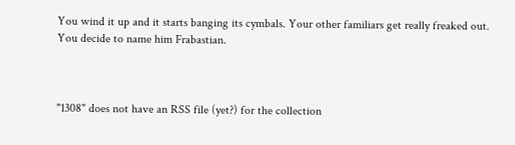You wind it up and it starts banging its cymbals. Your other familiars get really freaked out.
You decide to name him Frabastian.



"1308" does not have an RSS file (yet?) for the collection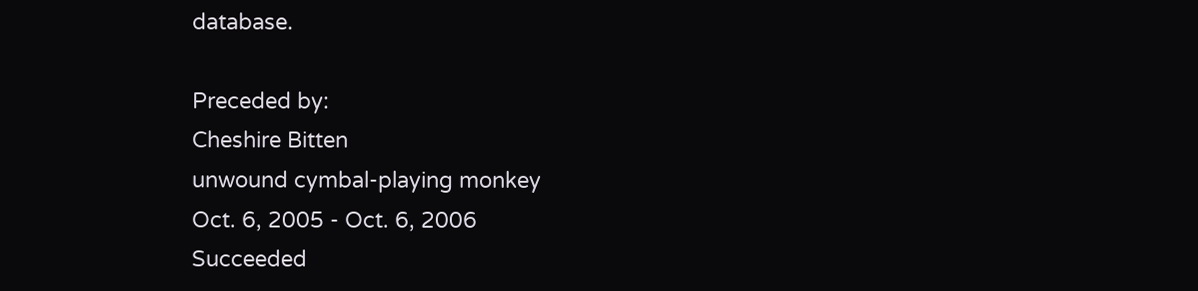database.

Preceded by:
Cheshire Bitten
unwound cymbal-playing monkey
Oct. 6, 2005 - Oct. 6, 2006
Succeeded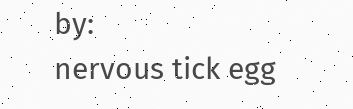by:
nervous tick egg